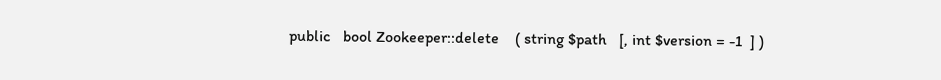public   bool Zookeeper::delete    ( string $path   [, int $version = -1  ] )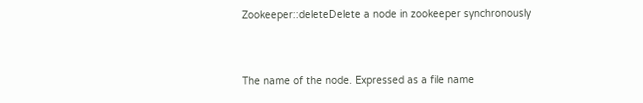Zookeeper::deleteDelete a node in zookeeper synchronously


The name of the node. Expressed as a file name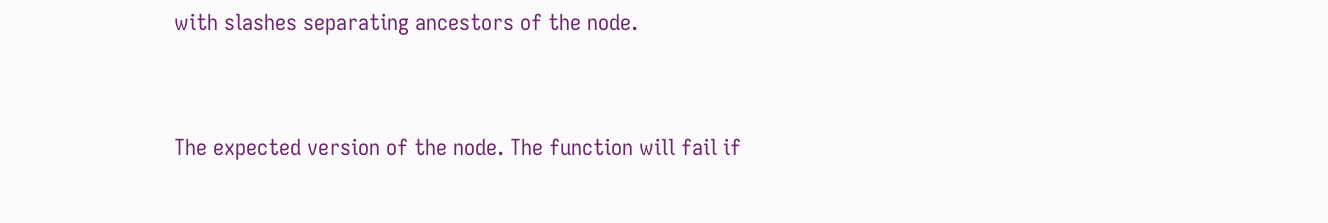with slashes separating ancestors of the node.


The expected version of the node. The function will fail if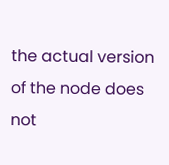the actual version of the node does not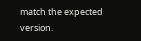match the expected version.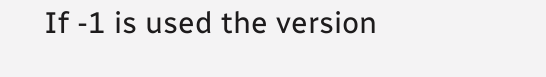If -1 is used the version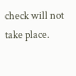check will not take place.